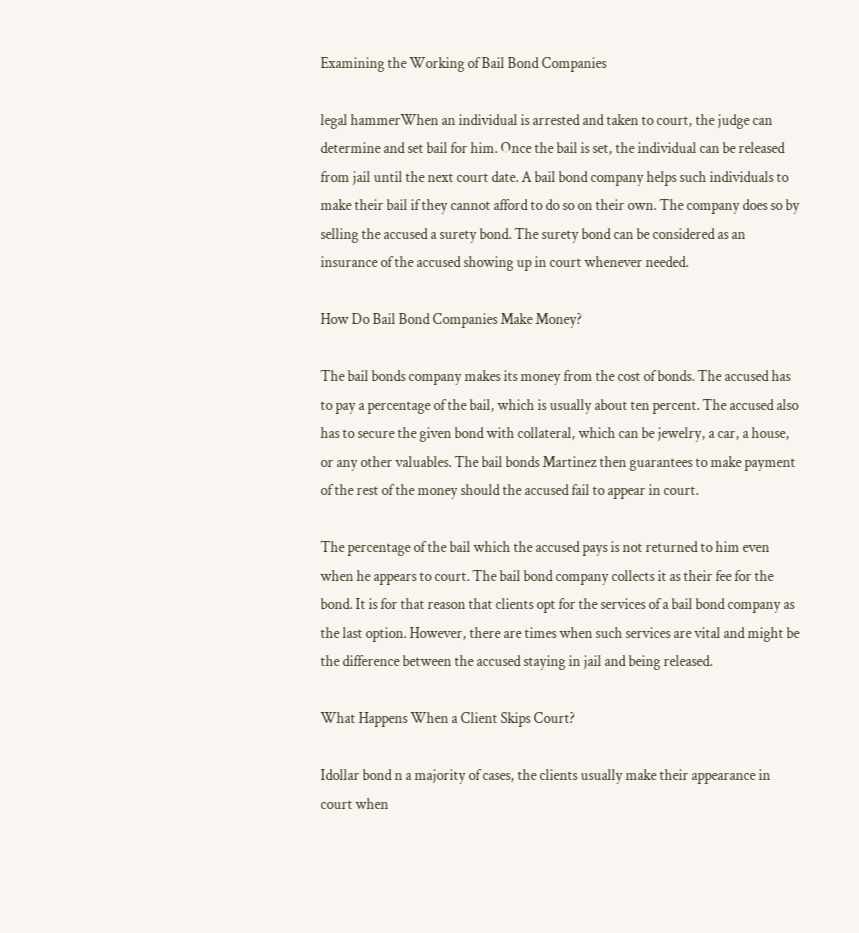Examining the Working of Bail Bond Companies

legal hammerWhen an individual is arrested and taken to court, the judge can determine and set bail for him. Once the bail is set, the individual can be released from jail until the next court date. A bail bond company helps such individuals to make their bail if they cannot afford to do so on their own. The company does so by selling the accused a surety bond. The surety bond can be considered as an insurance of the accused showing up in court whenever needed.

How Do Bail Bond Companies Make Money?

The bail bonds company makes its money from the cost of bonds. The accused has to pay a percentage of the bail, which is usually about ten percent. The accused also has to secure the given bond with collateral, which can be jewelry, a car, a house, or any other valuables. The bail bonds Martinez then guarantees to make payment of the rest of the money should the accused fail to appear in court.

The percentage of the bail which the accused pays is not returned to him even when he appears to court. The bail bond company collects it as their fee for the bond. It is for that reason that clients opt for the services of a bail bond company as the last option. However, there are times when such services are vital and might be the difference between the accused staying in jail and being released.

What Happens When a Client Skips Court?

Idollar bond n a majority of cases, the clients usually make their appearance in court when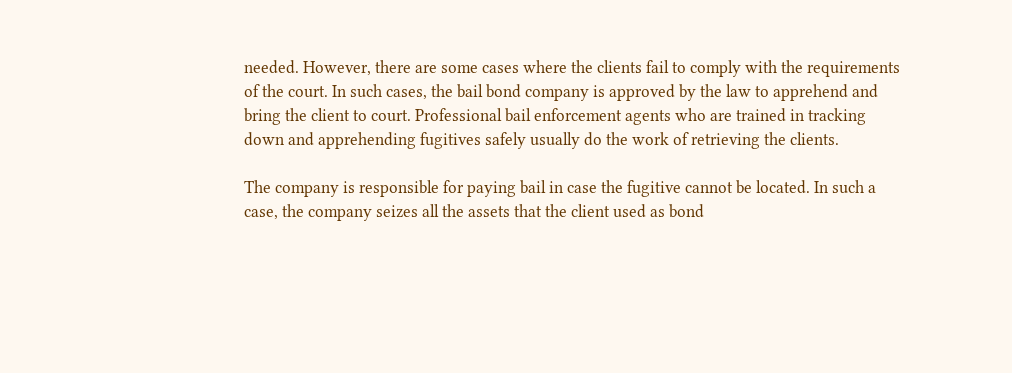needed. However, there are some cases where the clients fail to comply with the requirements of the court. In such cases, the bail bond company is approved by the law to apprehend and bring the client to court. Professional bail enforcement agents who are trained in tracking down and apprehending fugitives safely usually do the work of retrieving the clients.

The company is responsible for paying bail in case the fugitive cannot be located. In such a case, the company seizes all the assets that the client used as bond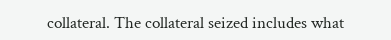collateral. The collateral seized includes what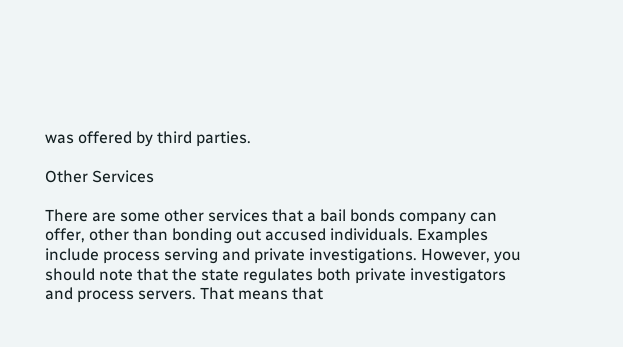was offered by third parties.

Other Services

There are some other services that a bail bonds company can offer, other than bonding out accused individuals. Examples include process serving and private investigations. However, you should note that the state regulates both private investigators and process servers. That means that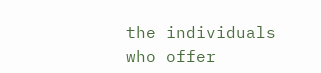the individuals who offer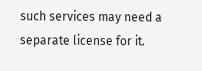such services may need a separate license for it.